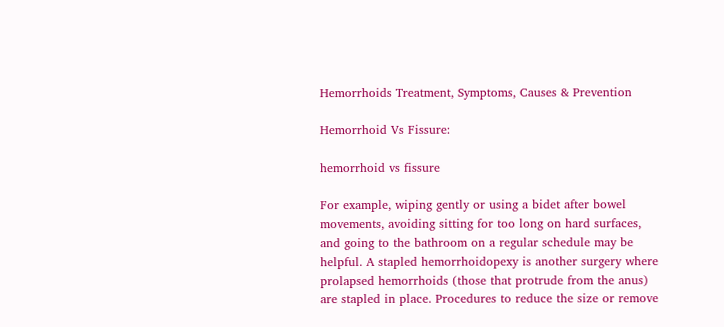Hemorrhoids Treatment, Symptoms, Causes & Prevention

Hemorrhoid Vs Fissure:

hemorrhoid vs fissure

For example, wiping gently or using a bidet after bowel movements, avoiding sitting for too long on hard surfaces, and going to the bathroom on a regular schedule may be helpful. A stapled hemorrhoidopexy is another surgery where prolapsed hemorrhoids (those that protrude from the anus) are stapled in place. Procedures to reduce the size or remove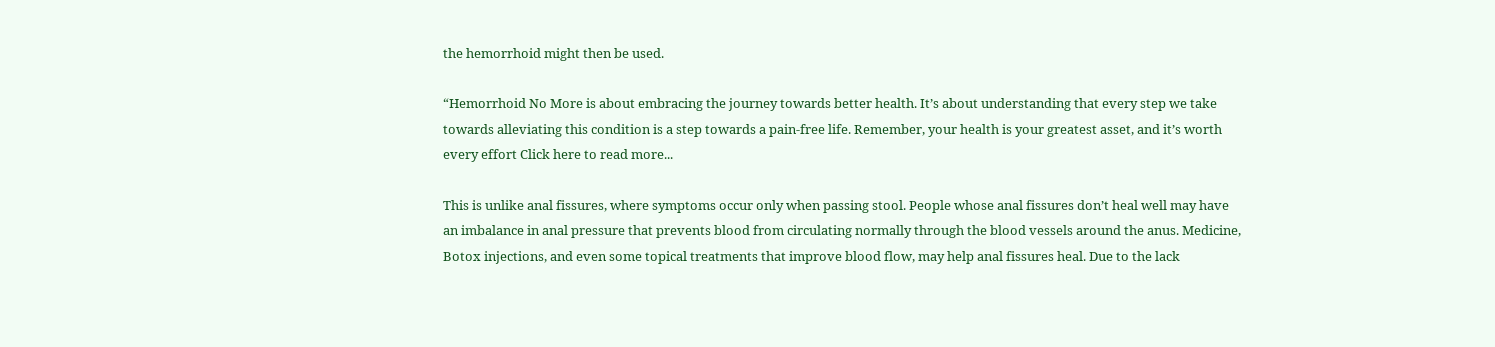the hemorrhoid might then be used.

“Hemorrhoid No More is about embracing the journey towards better health. It’s about understanding that every step we take towards alleviating this condition is a step towards a pain-free life. Remember, your health is your greatest asset, and it’s worth every effort Click here to read more...

This is unlike anal fissures, where symptoms occur only when passing stool. People whose anal fissures don’t heal well may have an imbalance in anal pressure that prevents blood from circulating normally through the blood vessels around the anus. Medicine, Botox injections, and even some topical treatments that improve blood flow, may help anal fissures heal. Due to the lack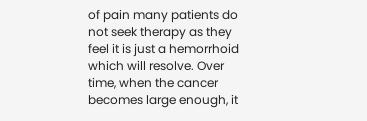of pain many patients do not seek therapy as they feel it is just a hemorrhoid which will resolve. Over time, when the cancer becomes large enough, it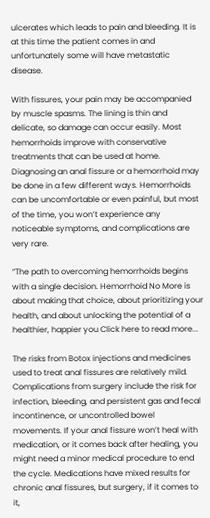ulcerates which leads to pain and bleeding. It is at this time the patient comes in and unfortunately some will have metastatic disease.

With fissures, your pain may be accompanied by muscle spasms. The lining is thin and delicate, so damage can occur easily. Most hemorrhoids improve with conservative treatments that can be used at home. Diagnosing an anal fissure or a hemorrhoid may be done in a few different ways. Hemorrhoids can be uncomfortable or even painful, but most of the time, you won’t experience any noticeable symptoms, and complications are very rare.

“The path to overcoming hemorrhoids begins with a single decision. Hemorrhoid No More is about making that choice, about prioritizing your health, and about unlocking the potential of a healthier, happier you Click here to read more...

The risks from Botox injections and medicines used to treat anal fissures are relatively mild. Complications from surgery include the risk for infection, bleeding, and persistent gas and fecal incontinence, or uncontrolled bowel movements. If your anal fissure won’t heal with medication, or it comes back after healing, you might need a minor medical procedure to end the cycle. Medications have mixed results for chronic anal fissures, but surgery, if it comes to it,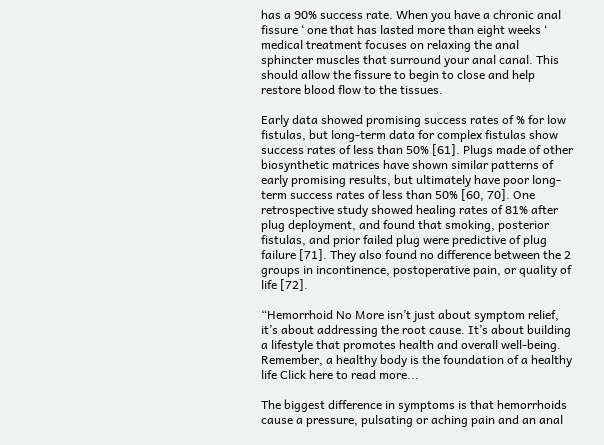has a 90% success rate. When you have a chronic anal fissure ‘ one that has lasted more than eight weeks ‘ medical treatment focuses on relaxing the anal sphincter muscles that surround your anal canal. This should allow the fissure to begin to close and help restore blood flow to the tissues.

Early data showed promising success rates of % for low fistulas, but long-term data for complex fistulas show success rates of less than 50% [61]. Plugs made of other biosynthetic matrices have shown similar patterns of early promising results, but ultimately have poor long-term success rates of less than 50% [60, 70]. One retrospective study showed healing rates of 81% after plug deployment, and found that smoking, posterior fistulas, and prior failed plug were predictive of plug failure [71]. They also found no difference between the 2 groups in incontinence, postoperative pain, or quality of life [72].

“Hemorrhoid No More isn’t just about symptom relief, it’s about addressing the root cause. It’s about building a lifestyle that promotes health and overall well-being. Remember, a healthy body is the foundation of a healthy life Click here to read more...

The biggest difference in symptoms is that hemorrhoids cause a pressure, pulsating or aching pain and an anal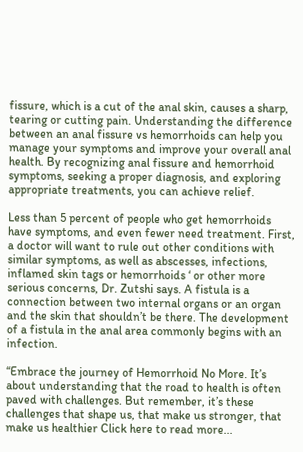fissure, which is a cut of the anal skin, causes a sharp, tearing or cutting pain. Understanding the difference between an anal fissure vs hemorrhoids can help you manage your symptoms and improve your overall anal health. By recognizing anal fissure and hemorrhoid symptoms, seeking a proper diagnosis, and exploring appropriate treatments, you can achieve relief.

Less than 5 percent of people who get hemorrhoids have symptoms, and even fewer need treatment. First, a doctor will want to rule out other conditions with similar symptoms, as well as abscesses, infections, inflamed skin tags or hemorrhoids ‘ or other more serious concerns, Dr. Zutshi says. A fistula is a connection between two internal organs or an organ and the skin that shouldn’t be there. The development of a fistula in the anal area commonly begins with an infection.

“Embrace the journey of Hemorrhoid No More. It’s about understanding that the road to health is often paved with challenges. But remember, it’s these challenges that shape us, that make us stronger, that make us healthier Click here to read more...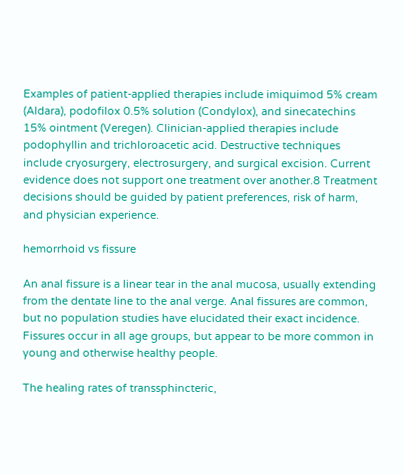Examples of patient-applied therapies include imiquimod 5% cream (Aldara), podofilox 0.5% solution (Condylox), and sinecatechins 15% ointment (Veregen). Clinician-applied therapies include podophyllin and trichloroacetic acid. Destructive techniques include cryosurgery, electrosurgery, and surgical excision. Current evidence does not support one treatment over another.8 Treatment decisions should be guided by patient preferences, risk of harm, and physician experience.

hemorrhoid vs fissure

An anal fissure is a linear tear in the anal mucosa, usually extending from the dentate line to the anal verge. Anal fissures are common, but no population studies have elucidated their exact incidence. Fissures occur in all age groups, but appear to be more common in young and otherwise healthy people.

The healing rates of transsphincteric,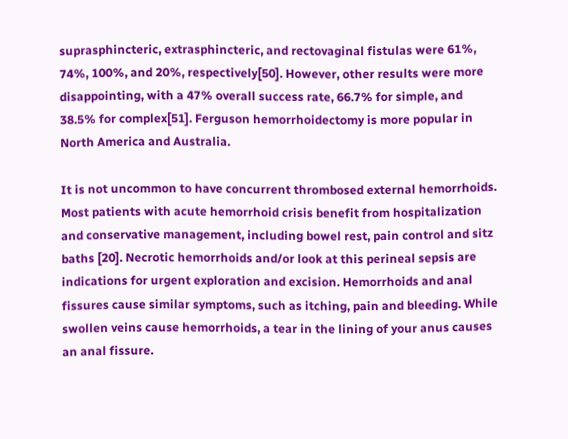suprasphincteric, extrasphincteric, and rectovaginal fistulas were 61%, 74%, 100%, and 20%, respectively[50]. However, other results were more disappointing, with a 47% overall success rate, 66.7% for simple, and 38.5% for complex[51]. Ferguson hemorrhoidectomy is more popular in North America and Australia.

It is not uncommon to have concurrent thrombosed external hemorrhoids. Most patients with acute hemorrhoid crisis benefit from hospitalization and conservative management, including bowel rest, pain control and sitz baths [20]. Necrotic hemorrhoids and/or look at this perineal sepsis are indications for urgent exploration and excision. Hemorrhoids and anal fissures cause similar symptoms, such as itching, pain and bleeding. While swollen veins cause hemorrhoids, a tear in the lining of your anus causes an anal fissure.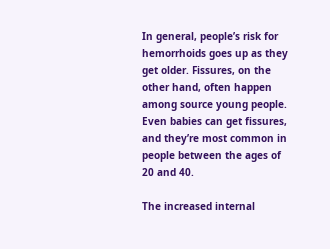In general, people’s risk for hemorrhoids goes up as they get older. Fissures, on the other hand, often happen among source young people. Even babies can get fissures, and they’re most common in people between the ages of 20 and 40.

The increased internal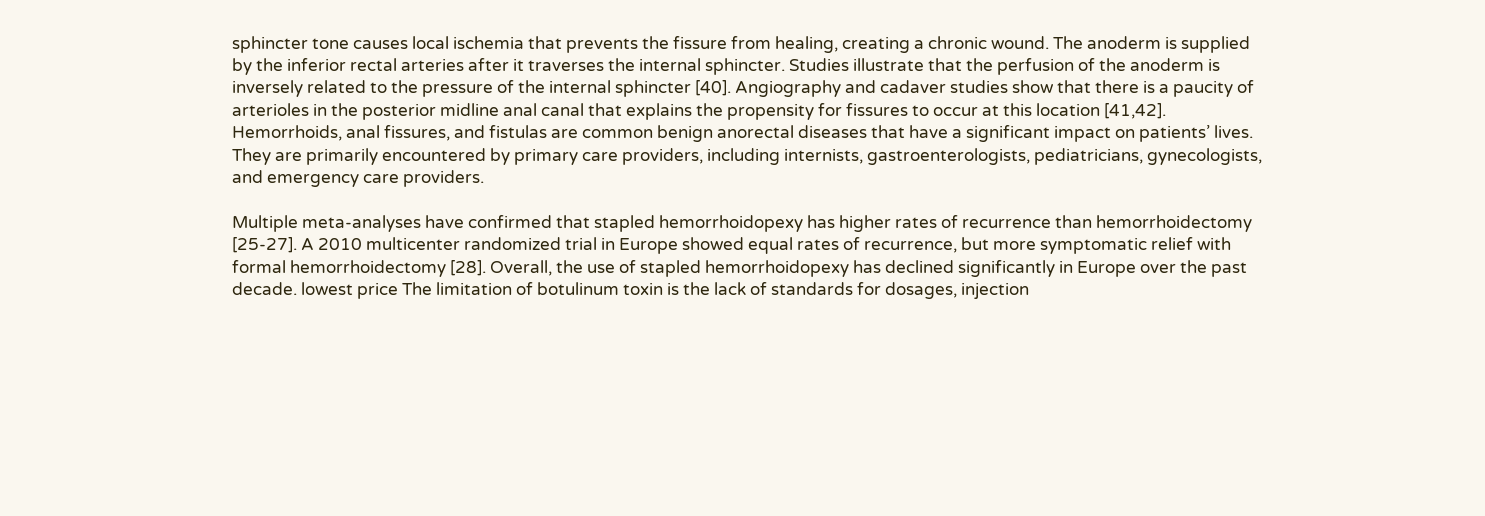sphincter tone causes local ischemia that prevents the fissure from healing, creating a chronic wound. The anoderm is supplied by the inferior rectal arteries after it traverses the internal sphincter. Studies illustrate that the perfusion of the anoderm is inversely related to the pressure of the internal sphincter [40]. Angiography and cadaver studies show that there is a paucity of arterioles in the posterior midline anal canal that explains the propensity for fissures to occur at this location [41,42]. Hemorrhoids, anal fissures, and fistulas are common benign anorectal diseases that have a significant impact on patients’ lives. They are primarily encountered by primary care providers, including internists, gastroenterologists, pediatricians, gynecologists, and emergency care providers.

Multiple meta-analyses have confirmed that stapled hemorrhoidopexy has higher rates of recurrence than hemorrhoidectomy [25-27]. A 2010 multicenter randomized trial in Europe showed equal rates of recurrence, but more symptomatic relief with formal hemorrhoidectomy [28]. Overall, the use of stapled hemorrhoidopexy has declined significantly in Europe over the past decade. lowest price The limitation of botulinum toxin is the lack of standards for dosages, injection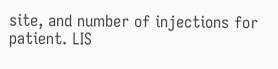site, and number of injections for patient. LIS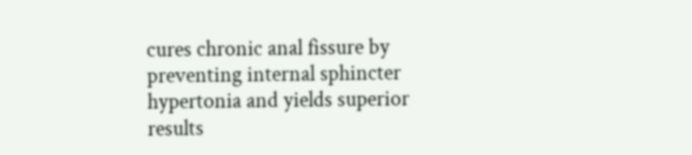cures chronic anal fissure by preventing internal sphincter hypertonia and yields superior results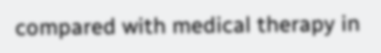compared with medical therapy in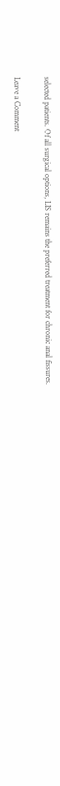selected patients. Of all surgical options, LIS remains the preferred treatment for chronic anal fissures.

Leave a Comment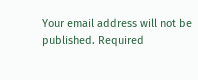Your email address will not be published. Required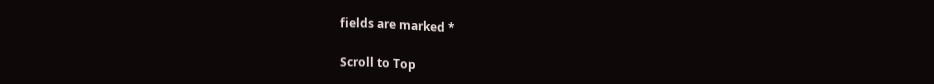fields are marked *

Scroll to Top